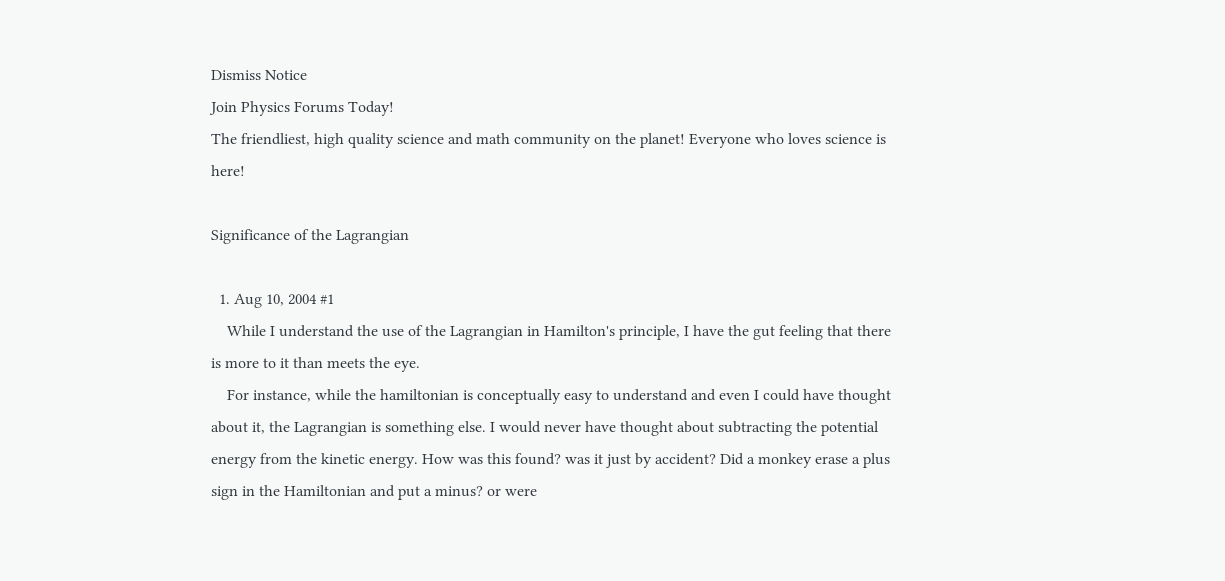Dismiss Notice
Join Physics Forums Today!
The friendliest, high quality science and math community on the planet! Everyone who loves science is here!

Significance of the Lagrangian

  1. Aug 10, 2004 #1
    While I understand the use of the Lagrangian in Hamilton's principle, I have the gut feeling that there is more to it than meets the eye.
    For instance, while the hamiltonian is conceptually easy to understand and even I could have thought about it, the Lagrangian is something else. I would never have thought about subtracting the potential energy from the kinetic energy. How was this found? was it just by accident? Did a monkey erase a plus sign in the Hamiltonian and put a minus? or were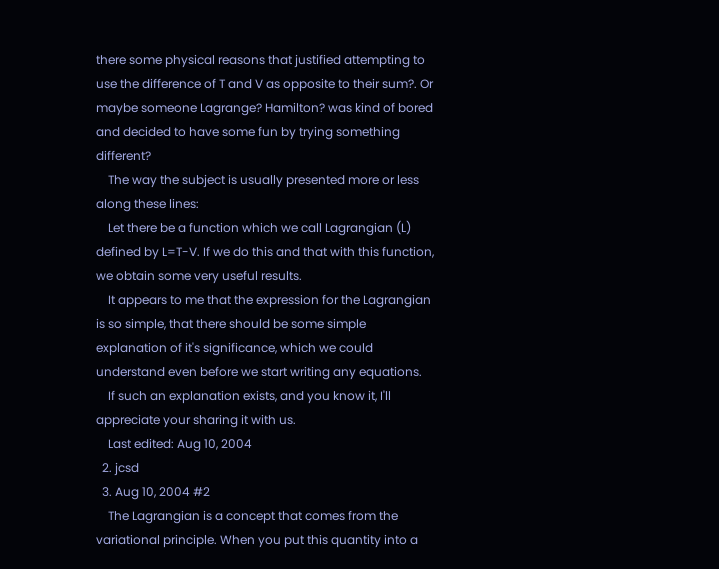there some physical reasons that justified attempting to use the difference of T and V as opposite to their sum?. Or maybe someone Lagrange? Hamilton? was kind of bored and decided to have some fun by trying something different?
    The way the subject is usually presented more or less along these lines:
    Let there be a function which we call Lagrangian (L) defined by L=T-V. If we do this and that with this function, we obtain some very useful results.
    It appears to me that the expression for the Lagrangian is so simple, that there should be some simple explanation of it's significance, which we could understand even before we start writing any equations.
    If such an explanation exists, and you know it, I'll appreciate your sharing it with us.
    Last edited: Aug 10, 2004
  2. jcsd
  3. Aug 10, 2004 #2
    The Lagrangian is a concept that comes from the variational principle. When you put this quantity into a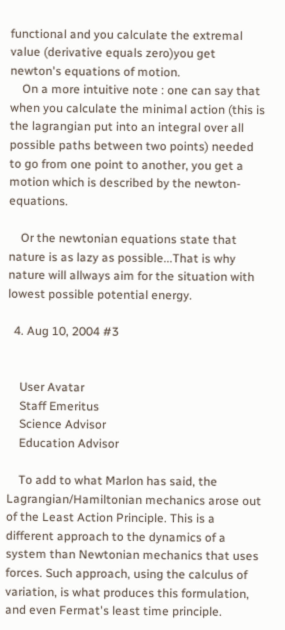functional and you calculate the extremal value (derivative equals zero)you get newton's equations of motion.
    On a more intuitive note : one can say that when you calculate the minimal action (this is the lagrangian put into an integral over all possible paths between two points) needed to go from one point to another, you get a motion which is described by the newton-equations.

    Or the newtonian equations state that nature is as lazy as possible...That is why nature will allways aim for the situation with lowest possible potential energy.

  4. Aug 10, 2004 #3


    User Avatar
    Staff Emeritus
    Science Advisor
    Education Advisor

    To add to what Marlon has said, the Lagrangian/Hamiltonian mechanics arose out of the Least Action Principle. This is a different approach to the dynamics of a system than Newtonian mechanics that uses forces. Such approach, using the calculus of variation, is what produces this formulation, and even Fermat's least time principle.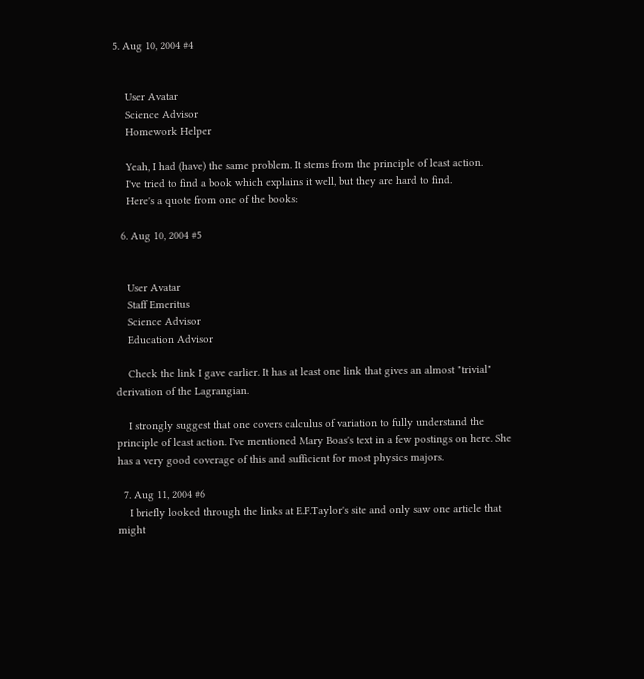5. Aug 10, 2004 #4


    User Avatar
    Science Advisor
    Homework Helper

    Yeah, I had (have) the same problem. It stems from the principle of least action.
    I've tried to find a book which explains it well, but they are hard to find.
    Here's a quote from one of the books:

  6. Aug 10, 2004 #5


    User Avatar
    Staff Emeritus
    Science Advisor
    Education Advisor

    Check the link I gave earlier. It has at least one link that gives an almost "trivial" derivation of the Lagrangian.

    I strongly suggest that one covers calculus of variation to fully understand the principle of least action. I've mentioned Mary Boas's text in a few postings on here. She has a very good coverage of this and sufficient for most physics majors.

  7. Aug 11, 2004 #6
    I briefly looked through the links at E.F.Taylor's site and only saw one article that might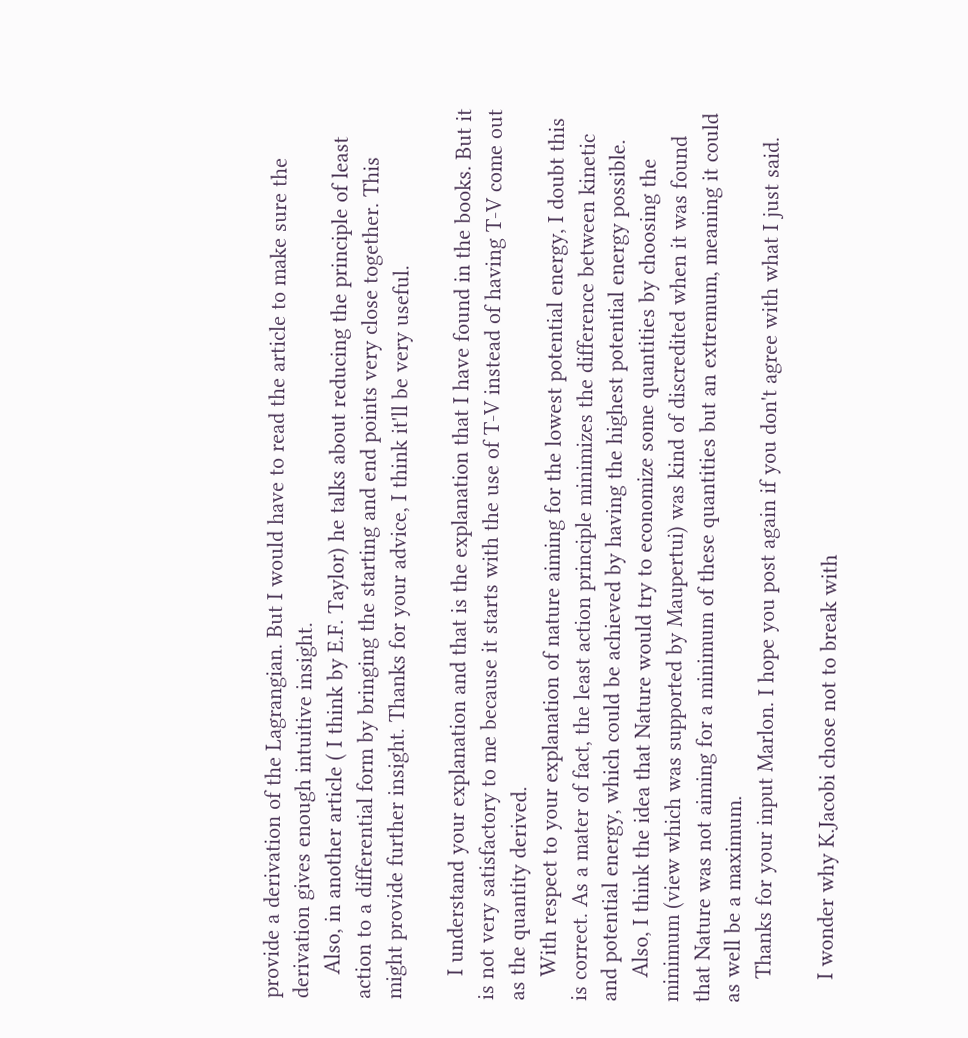provide a derivation of the Lagrangian. But I would have to read the article to make sure the derivation gives enough intuitive insight.
    Also, in another article ( I think by E.F. Taylor) he talks about reducing the principle of least action to a differential form by bringing the starting and end points very close together. This might provide further insight. Thanks for your advice, I think it'll be very useful.

    I understand your explanation and that is the explanation that I have found in the books. But it is not very satisfactory to me because it starts with the use of T-V instead of having T-V come out as the quantity derived.
    With respect to your explanation of nature aiming for the lowest potential energy, I doubt this is correct. As a mater of fact, the least action principle minimizes the difference between kinetic and potential energy, which could be achieved by having the highest potential energy possible.
    Also, I think the idea that Nature would try to economize some quantities by choosing the minimum (view which was supported by Maupertui) was kind of discredited when it was found that Nature was not aiming for a minimum of these quantities but an extremum, meaning it could as well be a maximum.
    Thanks for your input Marlon. I hope you post again if you don't agree with what I just said.

    I wonder why K.Jacobi chose not to break with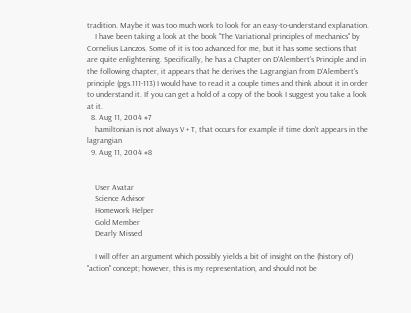tradition. Maybe it was too much work to look for an easy-to-understand explanation.
    I have been taking a look at the book "The Variational principles of mechanics" by Cornelius Lanczos. Some of it is too advanced for me, but it has some sections that are quite enlightening. Specifically, he has a Chapter on D'Alembert's Principle and in the following chapter, it appears that he derives the Lagrangian from D'Alembert's principle (pgs.111-113) I would have to read it a couple times and think about it in order to understand it. If you can get a hold of a copy of the book I suggest you take a look at it.
  8. Aug 11, 2004 #7
    hamiltonian is not always V + T, that occurs for example if time don't appears in the lagrangian
  9. Aug 11, 2004 #8


    User Avatar
    Science Advisor
    Homework Helper
    Gold Member
    Dearly Missed

    I will offer an argument which possibly yields a bit of insight on the (history of) "action" concept; however, this is my representation, and should not be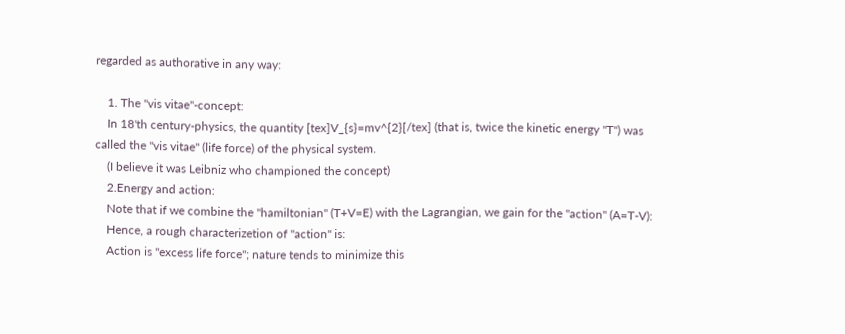regarded as authorative in any way:

    1. The "vis vitae"-concept:
    In 18'th century-physics, the quantity [tex]V_{s}=mv^{2}[/tex] (that is, twice the kinetic energy "T") was called the "vis vitae" (life force) of the physical system.
    (I believe it was Leibniz who championed the concept)
    2.Energy and action:
    Note that if we combine the "hamiltonian" (T+V=E) with the Lagrangian, we gain for the "action" (A=T-V):
    Hence, a rough characterizetion of "action" is:
    Action is "excess life force"; nature tends to minimize this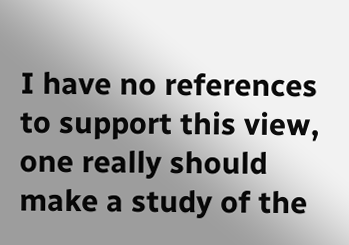I have no references to support this view, one really should make a study of the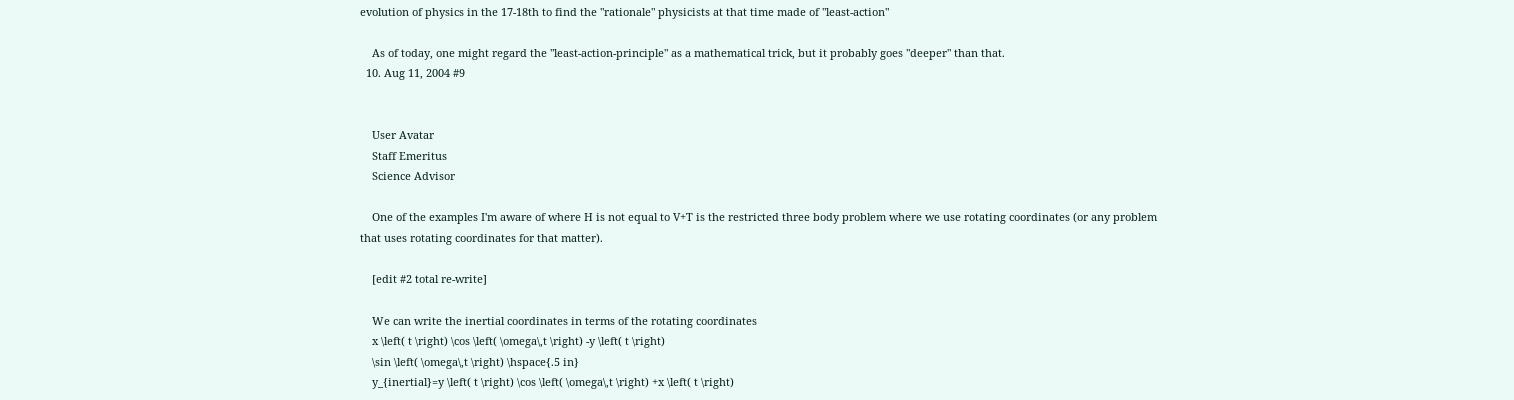evolution of physics in the 17-18th to find the "rationale" physicists at that time made of "least-action"

    As of today, one might regard the "least-action-principle" as a mathematical trick, but it probably goes "deeper" than that.
  10. Aug 11, 2004 #9


    User Avatar
    Staff Emeritus
    Science Advisor

    One of the examples I'm aware of where H is not equal to V+T is the restricted three body problem where we use rotating coordinates (or any problem that uses rotating coordinates for that matter).

    [edit #2 total re-write]

    We can write the inertial coordinates in terms of the rotating coordinates
    x \left( t \right) \cos \left( \omega\,t \right) -y \left( t \right)
    \sin \left( \omega\,t \right) \hspace{.5 in}
    y_{inertial}=y \left( t \right) \cos \left( \omega\,t \right) +x \left( t \right)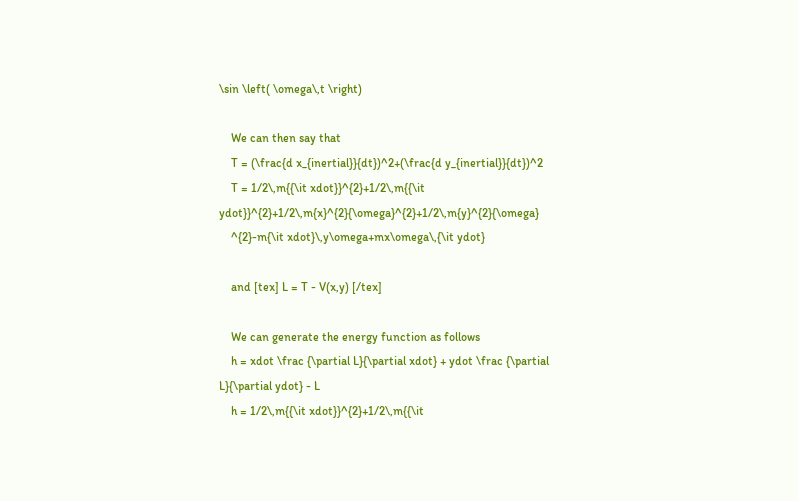\sin \left( \omega\,t \right)

    We can then say that
    T = (\frac{d x_{inertial}}{dt})^2+(\frac{d y_{inertial}}{dt})^2
    T = 1/2\,m{{\it xdot}}^{2}+1/2\,m{{\it ydot}}^{2}+1/2\,m{x}^{2}{\omega}^{2}+1/2\,m{y}^{2}{\omega}
    ^{2}-m{\it xdot}\,y\omega+mx\omega\,{\it ydot}

    and [tex] L = T - V(x,y) [/tex]

    We can generate the energy function as follows
    h = xdot \frac {\partial L}{\partial xdot} + ydot \frac {\partial L}{\partial ydot} - L
    h = 1/2\,m{{\it xdot}}^{2}+1/2\,m{{\it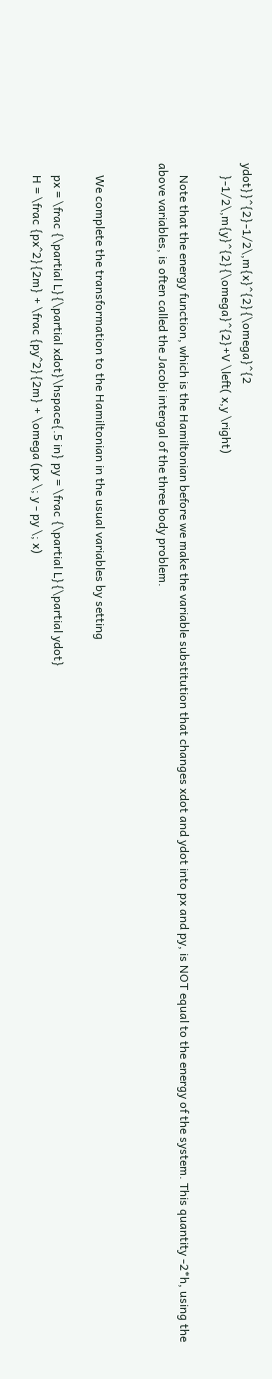ydot}}^{2}-1/2\,m{x}^{2}{\omega}^{2
    }-1/2\,m{y}^{2}{\omega}^{2}+V \left( x,y \right)

    Note that the energy function, which is the Hamiltonian before we make the variable substitution that changes xdot and ydot into px and py, is NOT equal to the energy of the system. This quantity -2*h, using the above variables, is often called the Jacobi intergal of the three body problem.


    We complete the transformation to the Hamiltonian in the usual variables by setting

    px = \frac {\partial L}{\partial xdot}\hspace{.5 in} py = \frac {\partial L}{\partial ydot}
    H = \frac {px^2}{2m} + \frac {py^2}{2m} + \omega (px \; y - py \; x)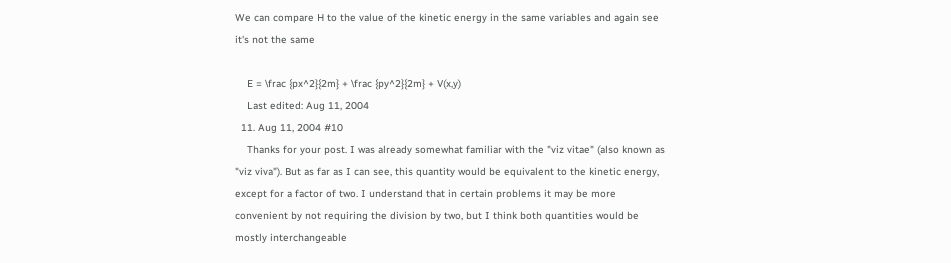We can compare H to the value of the kinetic energy in the same variables and again see it's not the same

    E = \frac {px^2}{2m} + \frac {py^2}{2m} + V(x,y)
    Last edited: Aug 11, 2004
  11. Aug 11, 2004 #10
    Thanks for your post. I was already somewhat familiar with the "viz vitae" (also known as "viz viva"). But as far as I can see, this quantity would be equivalent to the kinetic energy, except for a factor of two. I understand that in certain problems it may be more convenient by not requiring the division by two, but I think both quantities would be mostly interchangeable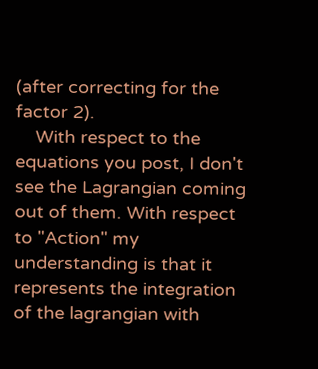(after correcting for the factor 2).
    With respect to the equations you post, I don't see the Lagrangian coming out of them. With respect to "Action" my understanding is that it represents the integration of the lagrangian with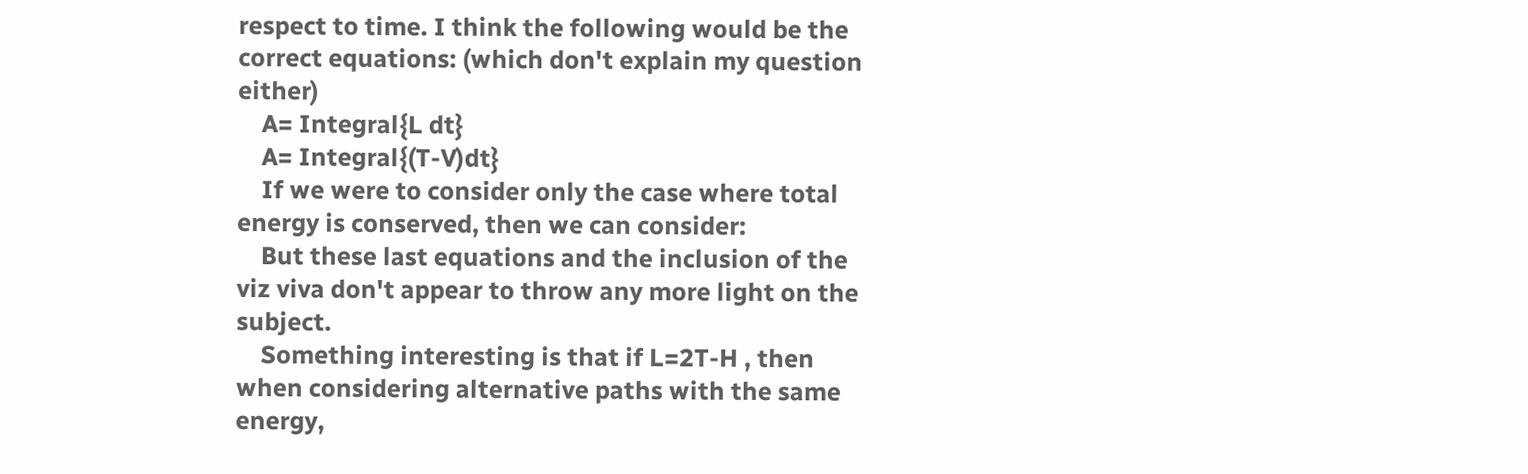respect to time. I think the following would be the correct equations: (which don't explain my question either)
    A= Integral{L dt}
    A= Integral{(T-V)dt}
    If we were to consider only the case where total energy is conserved, then we can consider:
    But these last equations and the inclusion of the viz viva don't appear to throw any more light on the subject.
    Something interesting is that if L=2T-H , then when considering alternative paths with the same energy,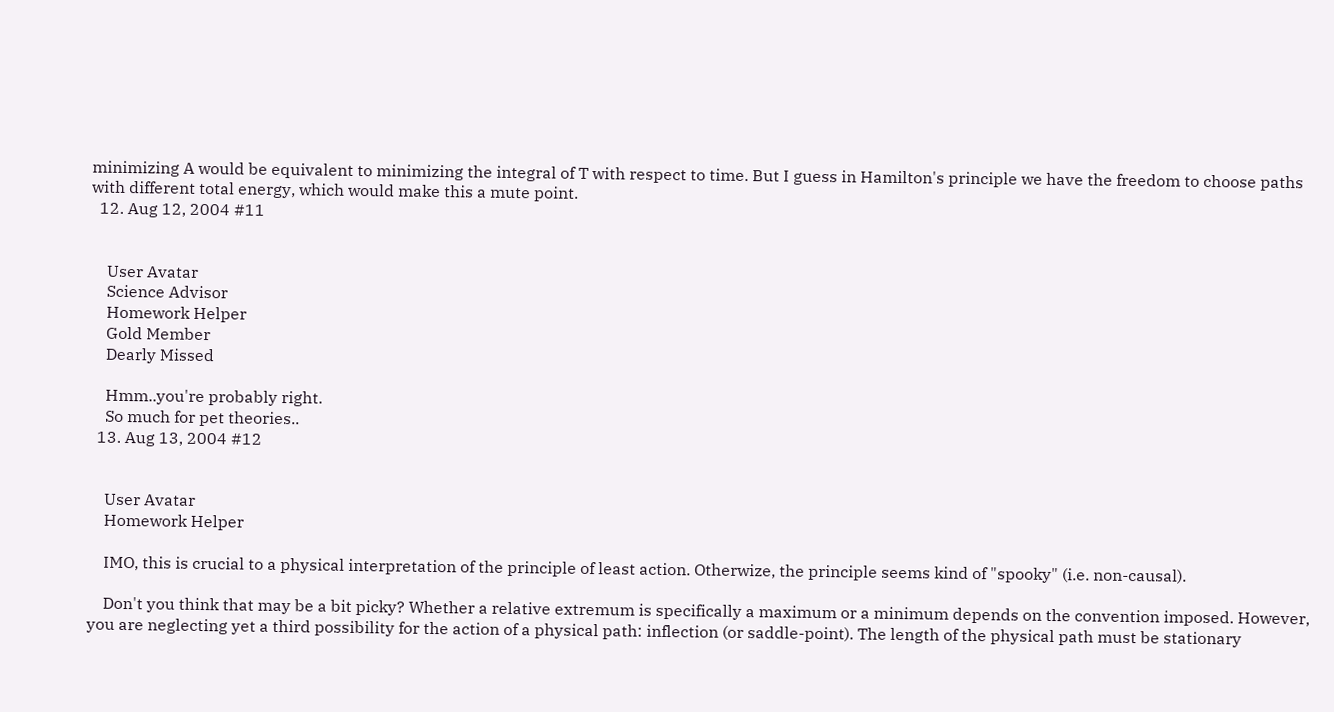minimizing A would be equivalent to minimizing the integral of T with respect to time. But I guess in Hamilton's principle we have the freedom to choose paths with different total energy, which would make this a mute point.
  12. Aug 12, 2004 #11


    User Avatar
    Science Advisor
    Homework Helper
    Gold Member
    Dearly Missed

    Hmm..you're probably right.
    So much for pet theories..
  13. Aug 13, 2004 #12


    User Avatar
    Homework Helper

    IMO, this is crucial to a physical interpretation of the principle of least action. Otherwize, the principle seems kind of "spooky" (i.e. non-causal).

    Don't you think that may be a bit picky? Whether a relative extremum is specifically a maximum or a minimum depends on the convention imposed. However, you are neglecting yet a third possibility for the action of a physical path: inflection (or saddle-point). The length of the physical path must be stationary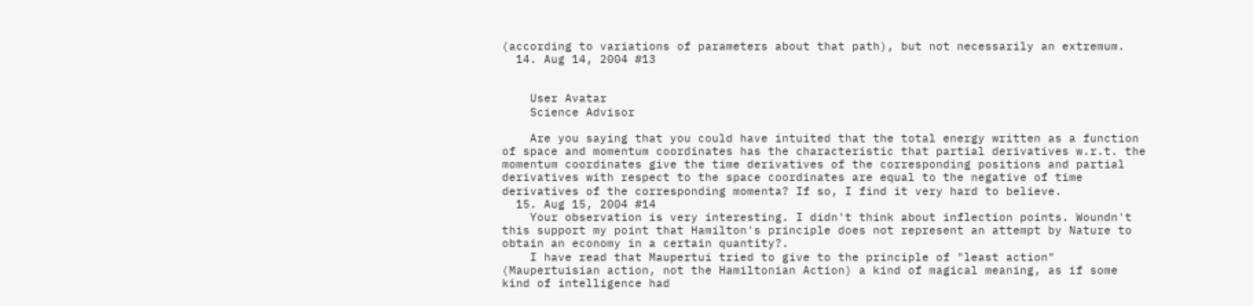(according to variations of parameters about that path), but not necessarily an extremum.
  14. Aug 14, 2004 #13


    User Avatar
    Science Advisor

    Are you saying that you could have intuited that the total energy written as a function of space and momentum coordinates has the characteristic that partial derivatives w.r.t. the momentum coordinates give the time derivatives of the corresponding positions and partial derivatives with respect to the space coordinates are equal to the negative of time derivatives of the corresponding momenta? If so, I find it very hard to believe.
  15. Aug 15, 2004 #14
    Your observation is very interesting. I didn't think about inflection points. Woundn't this support my point that Hamilton's principle does not represent an attempt by Nature to obtain an economy in a certain quantity?.
    I have read that Maupertui tried to give to the principle of "least action" (Maupertuisian action, not the Hamiltonian Action) a kind of magical meaning, as if some kind of intelligence had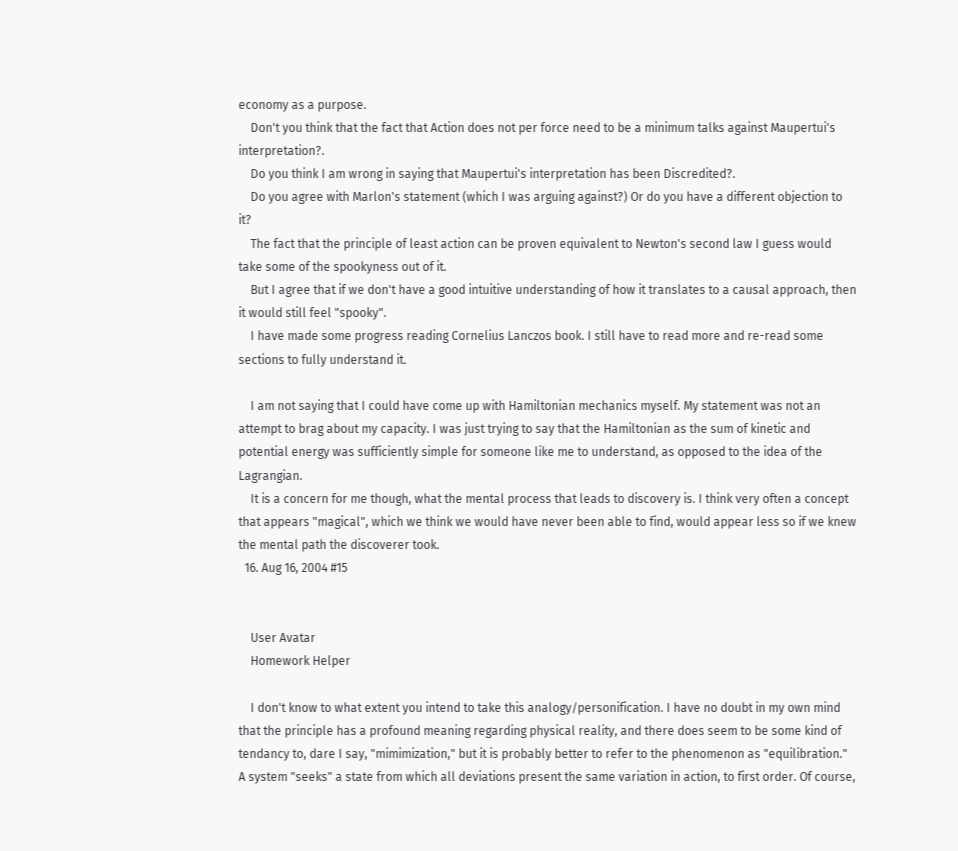economy as a purpose.
    Don't you think that the fact that Action does not per force need to be a minimum talks against Maupertui's interpretation?.
    Do you think I am wrong in saying that Maupertui's interpretation has been Discredited?.
    Do you agree with Marlon's statement (which I was arguing against?) Or do you have a different objection to it?
    The fact that the principle of least action can be proven equivalent to Newton's second law I guess would take some of the spookyness out of it.
    But I agree that if we don't have a good intuitive understanding of how it translates to a causal approach, then it would still feel "spooky".
    I have made some progress reading Cornelius Lanczos book. I still have to read more and re-read some sections to fully understand it.

    I am not saying that I could have come up with Hamiltonian mechanics myself. My statement was not an attempt to brag about my capacity. I was just trying to say that the Hamiltonian as the sum of kinetic and potential energy was sufficiently simple for someone like me to understand, as opposed to the idea of the Lagrangian.
    It is a concern for me though, what the mental process that leads to discovery is. I think very often a concept that appears "magical", which we think we would have never been able to find, would appear less so if we knew the mental path the discoverer took.
  16. Aug 16, 2004 #15


    User Avatar
    Homework Helper

    I don't know to what extent you intend to take this analogy/personification. I have no doubt in my own mind that the principle has a profound meaning regarding physical reality, and there does seem to be some kind of tendancy to, dare I say, "mimimization," but it is probably better to refer to the phenomenon as "equilibration." A system "seeks" a state from which all deviations present the same variation in action, to first order. Of course,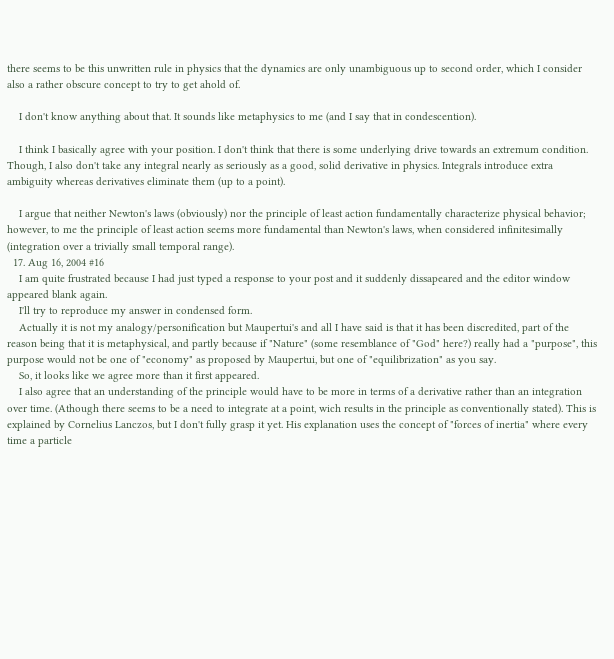there seems to be this unwritten rule in physics that the dynamics are only unambiguous up to second order, which I consider also a rather obscure concept to try to get ahold of.

    I don't know anything about that. It sounds like metaphysics to me (and I say that in condescention).

    I think I basically agree with your position. I don't think that there is some underlying drive towards an extremum condition. Though, I also don't take any integral nearly as seriously as a good, solid derivative in physics. Integrals introduce extra ambiguity whereas derivatives eliminate them (up to a point).

    I argue that neither Newton's laws (obviously) nor the principle of least action fundamentally characterize physical behavior; however, to me the principle of least action seems more fundamental than Newton's laws, when considered infinitesimally (integration over a trivially small temporal range).
  17. Aug 16, 2004 #16
    I am quite frustrated because I had just typed a response to your post and it suddenly dissapeared and the editor window appeared blank again.
    I'll try to reproduce my answer in condensed form.
    Actually it is not my analogy/personification but Maupertui's and all I have said is that it has been discredited, part of the reason being that it is metaphysical, and partly because if "Nature" (some resemblance of "God" here?) really had a "purpose", this purpose would not be one of "economy" as proposed by Maupertui, but one of "equilibrization" as you say.
    So, it looks like we agree more than it first appeared.
    I also agree that an understanding of the principle would have to be more in terms of a derivative rather than an integration over time. (Athough there seems to be a need to integrate at a point, wich results in the principle as conventionally stated). This is explained by Cornelius Lanczos, but I don't fully grasp it yet. His explanation uses the concept of "forces of inertia" where every time a particle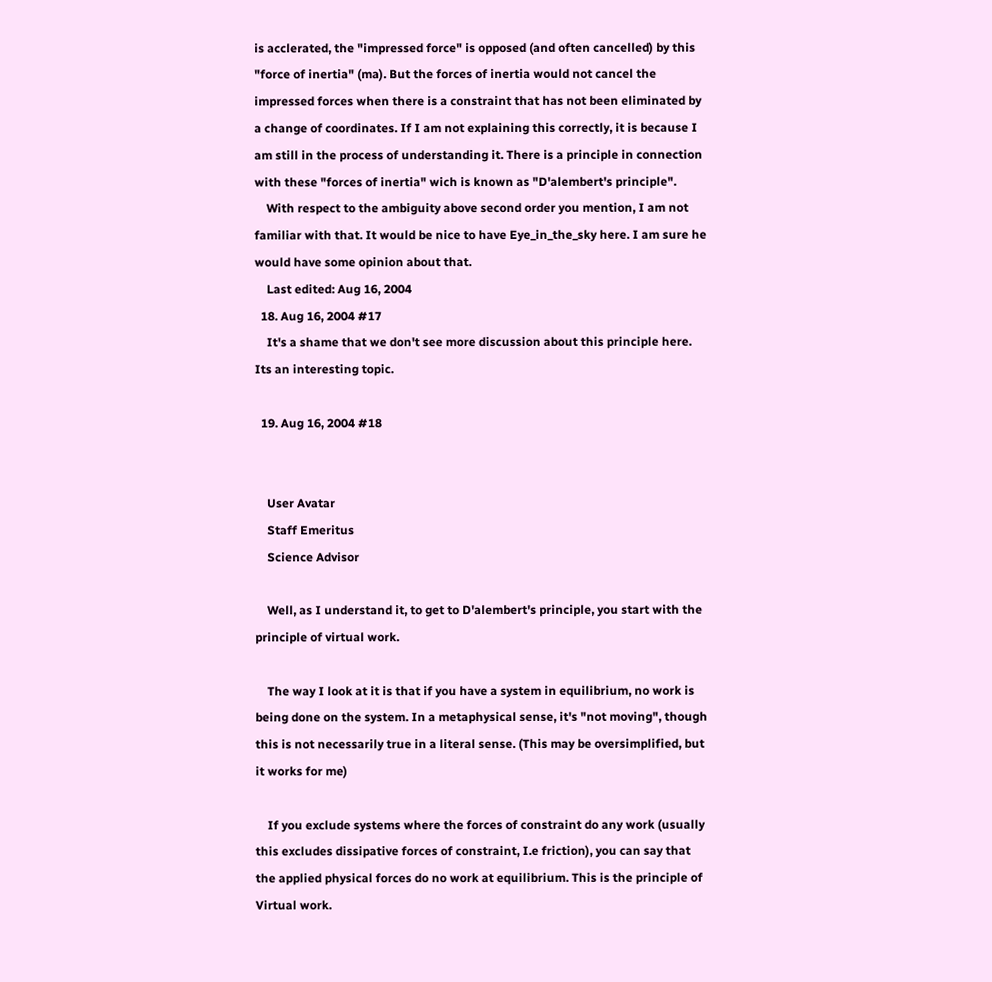is acclerated, the "impressed force" is opposed (and often cancelled) by this "force of inertia" (ma). But the forces of inertia would not cancel the impressed forces when there is a constraint that has not been eliminated by a change of coordinates. If I am not explaining this correctly, it is because I am still in the process of understanding it. There is a principle in connection with these "forces of inertia" wich is known as "D'alembert's principle".
    With respect to the ambiguity above second order you mention, I am not familiar with that. It would be nice to have Eye_in_the_sky here. I am sure he would have some opinion about that.
    Last edited: Aug 16, 2004
  18. Aug 16, 2004 #17
    It's a shame that we don't see more discussion about this principle here. Its an interesting topic.

  19. Aug 16, 2004 #18


    User Avatar
    Staff Emeritus
    Science Advisor

    Well, as I understand it, to get to D'alembert's principle, you start with the principle of virtual work.

    The way I look at it is that if you have a system in equilibrium, no work is being done on the system. In a metaphysical sense, it's "not moving", though this is not necessarily true in a literal sense. (This may be oversimplified, but it works for me)

    If you exclude systems where the forces of constraint do any work (usually this excludes dissipative forces of constraint, I.e friction), you can say that the applied physical forces do no work at equilibrium. This is the principle of Virtual work.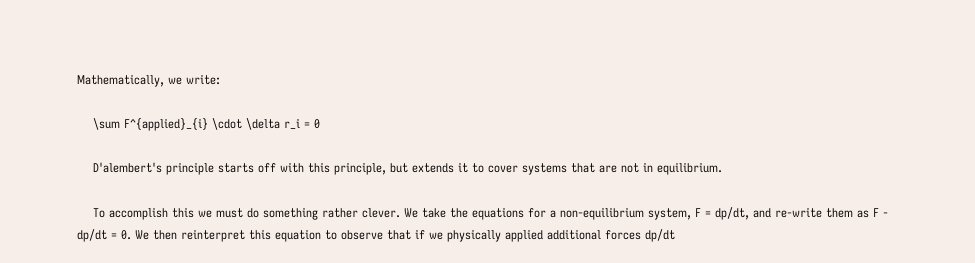Mathematically, we write:

    \sum F^{applied}_{i} \cdot \delta r_i = 0

    D'alembert's principle starts off with this principle, but extends it to cover systems that are not in equilibrium.

    To accomplish this we must do something rather clever. We take the equations for a non-equilibrium system, F = dp/dt, and re-write them as F - dp/dt = 0. We then reinterpret this equation to observe that if we physically applied additional forces dp/dt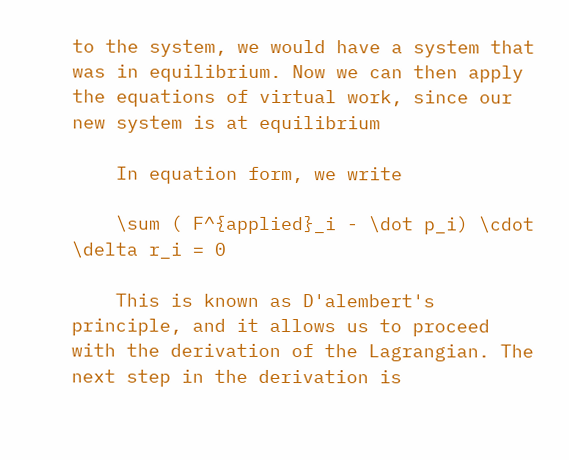to the system, we would have a system that was in equilibrium. Now we can then apply the equations of virtual work, since our new system is at equilibrium

    In equation form, we write

    \sum ( F^{applied}_i - \dot p_i) \cdot \delta r_i = 0

    This is known as D'alembert's principle, and it allows us to proceed with the derivation of the Lagrangian. The next step in the derivation is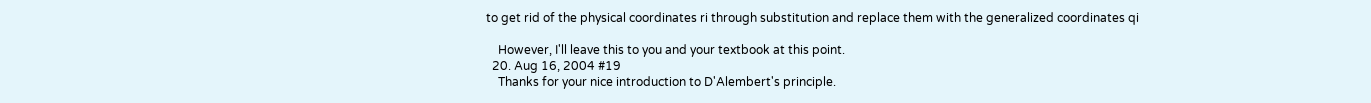to get rid of the physical coordinates ri through substitution and replace them with the generalized coordinates qi

    However, I'll leave this to you and your textbook at this point.
  20. Aug 16, 2004 #19
    Thanks for your nice introduction to D'Alembert's principle.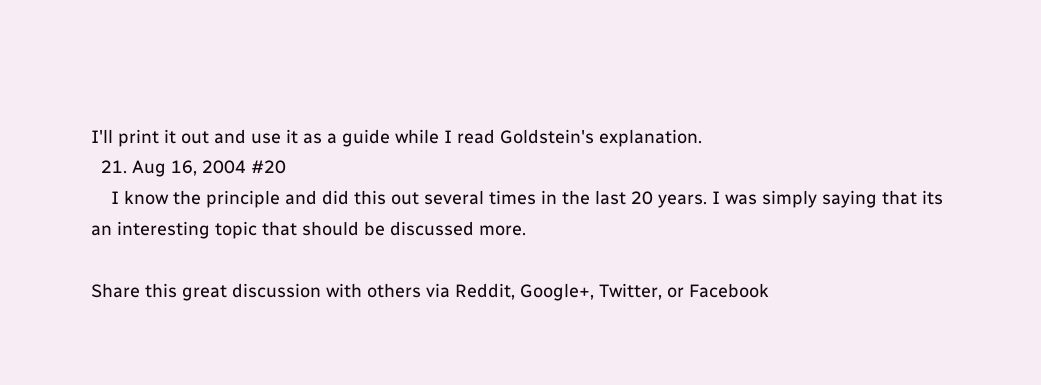I'll print it out and use it as a guide while I read Goldstein's explanation.
  21. Aug 16, 2004 #20
    I know the principle and did this out several times in the last 20 years. I was simply saying that its an interesting topic that should be discussed more.

Share this great discussion with others via Reddit, Google+, Twitter, or Facebook